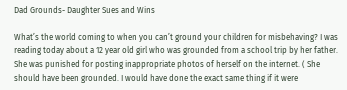Dad Grounds- Daughter Sues and Wins

What’s the world coming to when you can’t ground your children for misbehaving? I was reading today about a 12 year old girl who was grounded from a school trip by her father. She was punished for posting inappropriate photos of herself on the internet. ( She should have been grounded. I would have done the exact same thing if it were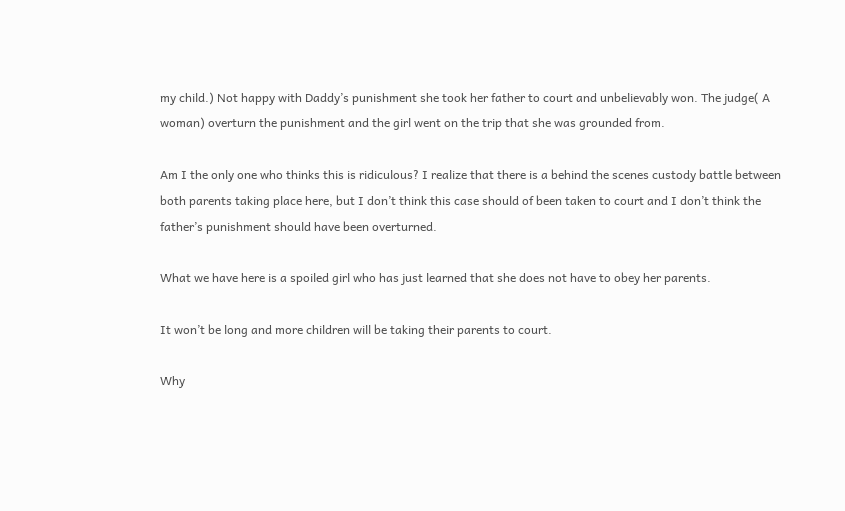my child.) Not happy with Daddy’s punishment she took her father to court and unbelievably won. The judge( A woman) overturn the punishment and the girl went on the trip that she was grounded from.

Am I the only one who thinks this is ridiculous? I realize that there is a behind the scenes custody battle between both parents taking place here, but I don’t think this case should of been taken to court and I don’t think the father’s punishment should have been overturned.

What we have here is a spoiled girl who has just learned that she does not have to obey her parents.

It won’t be long and more children will be taking their parents to court.

Why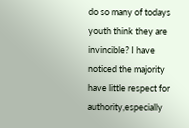do so many of todays youth think they are invincible? I have noticed the majority have little respect for authority,especially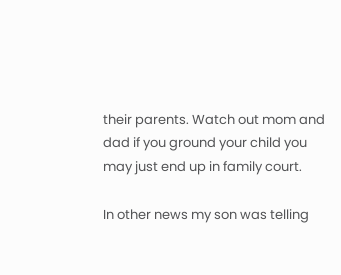their parents. Watch out mom and dad if you ground your child you may just end up in family court.

In other news my son was telling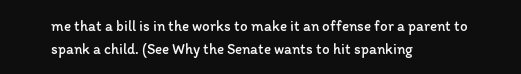me that a bill is in the works to make it an offense for a parent to spank a child. (See Why the Senate wants to hit spanking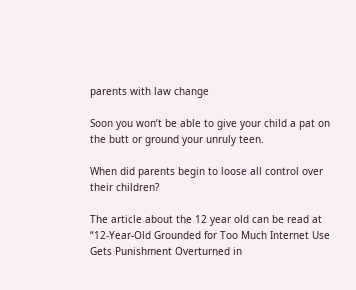parents with law change

Soon you won’t be able to give your child a pat on the butt or ground your unruly teen.

When did parents begin to loose all control over their children?

The article about the 12 year old can be read at “12-Year-Old Grounded for Too Much Internet Use Gets Punishment Overturned in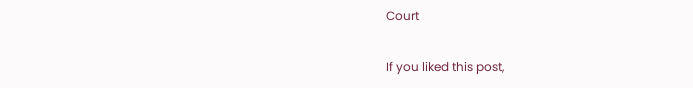Court

If you liked this post,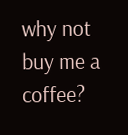why not buy me a coffee?